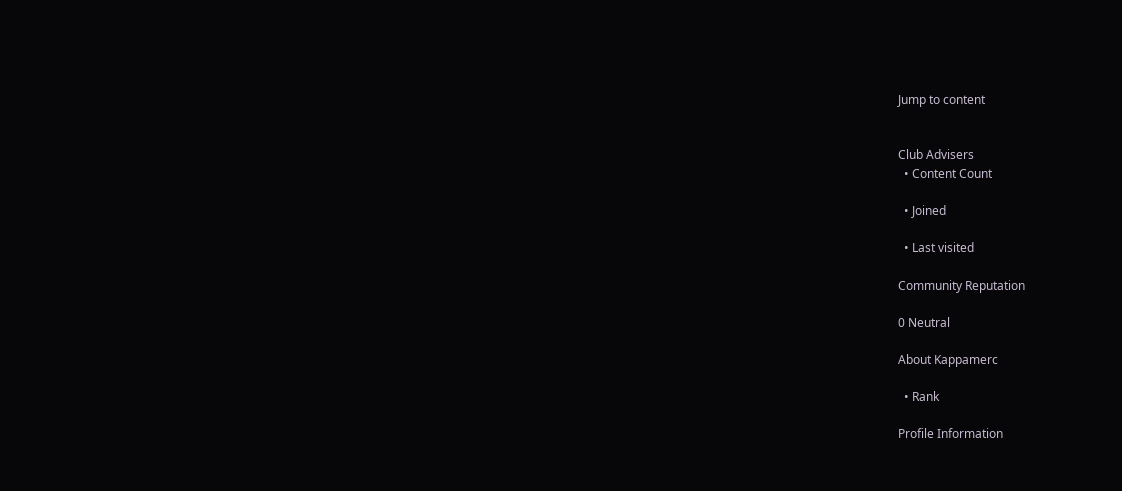Jump to content


Club Advisers
  • Content Count

  • Joined

  • Last visited

Community Reputation

0 Neutral

About Kappamerc

  • Rank

Profile Information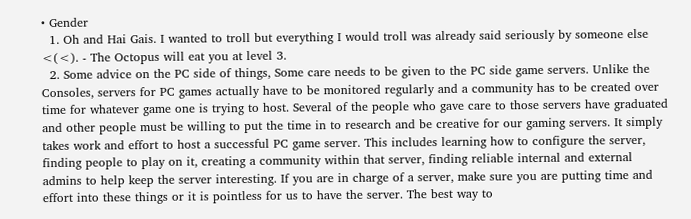• Gender
  1. Oh and Hai Gais. I wanted to troll but everything I would troll was already said seriously by someone else <(<). - The Octopus will eat you at level 3.
  2. Some advice on the PC side of things, Some care needs to be given to the PC side game servers. Unlike the Consoles, servers for PC games actually have to be monitored regularly and a community has to be created over time for whatever game one is trying to host. Several of the people who gave care to those servers have graduated and other people must be willing to put the time in to research and be creative for our gaming servers. It simply takes work and effort to host a successful PC game server. This includes learning how to configure the server, finding people to play on it, creating a community within that server, finding reliable internal and external admins to help keep the server interesting. If you are in charge of a server, make sure you are putting time and effort into these things or it is pointless for us to have the server. The best way to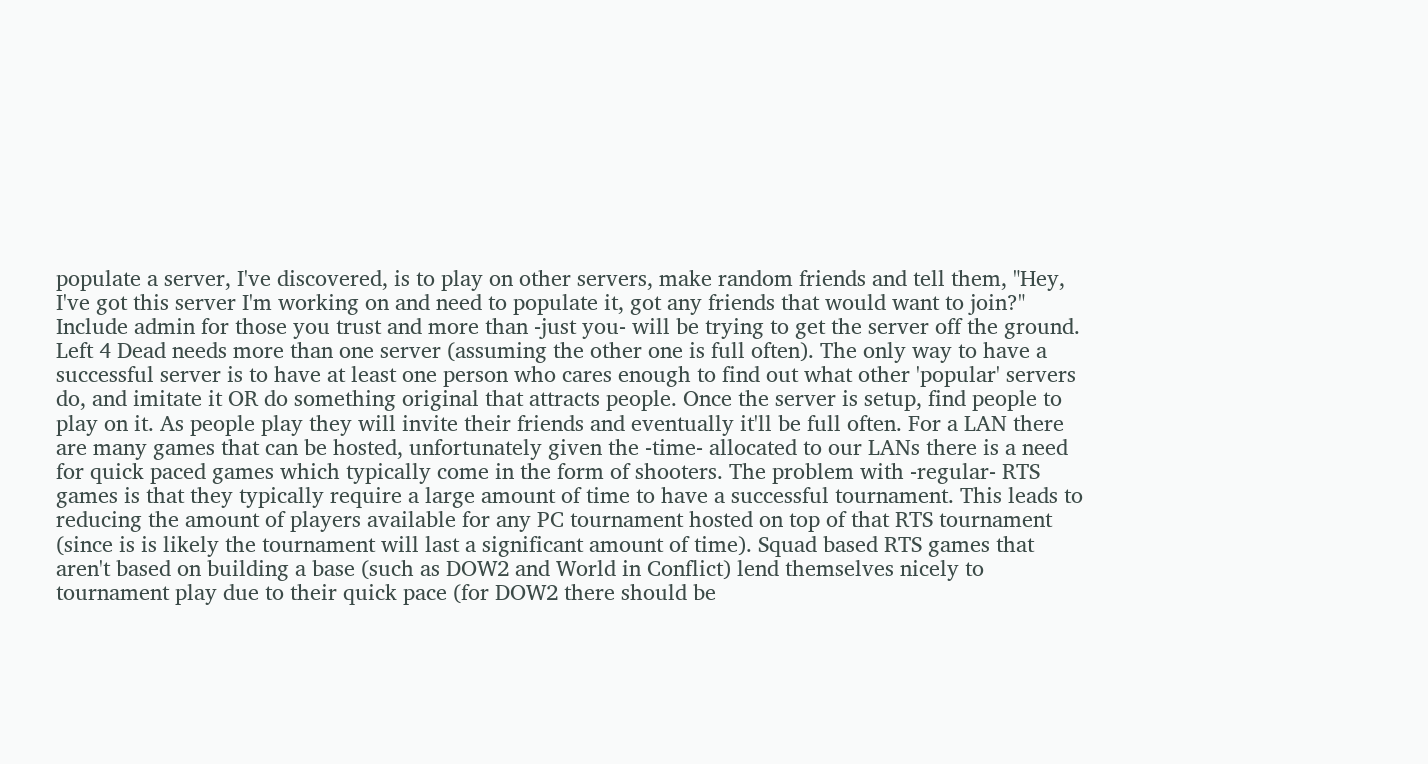populate a server, I've discovered, is to play on other servers, make random friends and tell them, "Hey, I've got this server I'm working on and need to populate it, got any friends that would want to join?" Include admin for those you trust and more than -just you- will be trying to get the server off the ground. Left 4 Dead needs more than one server (assuming the other one is full often). The only way to have a successful server is to have at least one person who cares enough to find out what other 'popular' servers do, and imitate it OR do something original that attracts people. Once the server is setup, find people to play on it. As people play they will invite their friends and eventually it'll be full often. For a LAN there are many games that can be hosted, unfortunately given the -time- allocated to our LANs there is a need for quick paced games which typically come in the form of shooters. The problem with -regular- RTS games is that they typically require a large amount of time to have a successful tournament. This leads to reducing the amount of players available for any PC tournament hosted on top of that RTS tournament (since is is likely the tournament will last a significant amount of time). Squad based RTS games that aren't based on building a base (such as DOW2 and World in Conflict) lend themselves nicely to tournament play due to their quick pace (for DOW2 there should be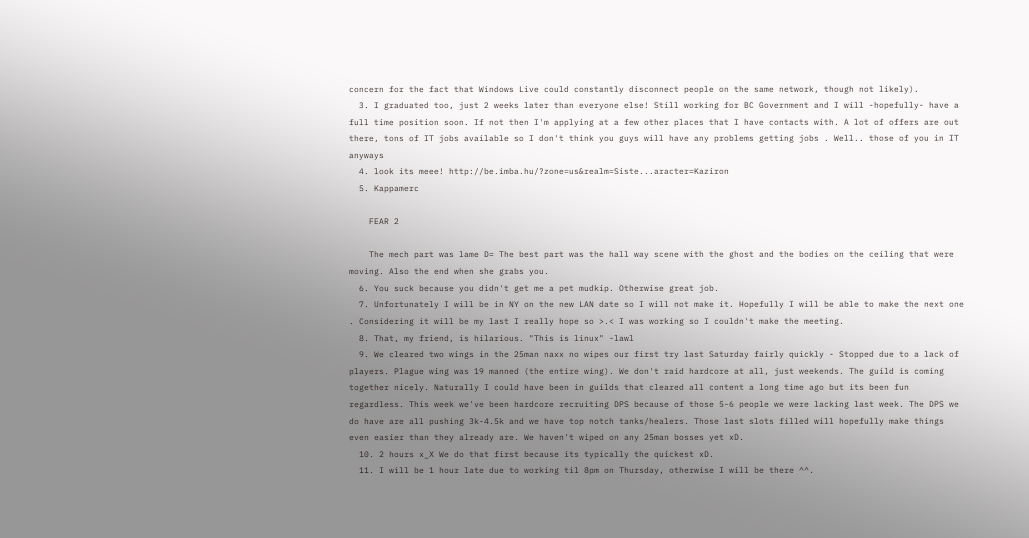concern for the fact that Windows Live could constantly disconnect people on the same network, though not likely).
  3. I graduated too, just 2 weeks later than everyone else! Still working for BC Government and I will -hopefully- have a full time position soon. If not then I'm applying at a few other places that I have contacts with. A lot of offers are out there, tons of IT jobs available so I don't think you guys will have any problems getting jobs . Well.. those of you in IT anyways
  4. look its meee! http://be.imba.hu/?zone=us&realm=Siste...aracter=Kaziron
  5. Kappamerc

    FEAR 2

    The mech part was lame D= The best part was the hall way scene with the ghost and the bodies on the ceiling that were moving. Also the end when she grabs you.
  6. You suck because you didn't get me a pet mudkip. Otherwise great job.
  7. Unfortunately I will be in NY on the new LAN date so I will not make it. Hopefully I will be able to make the next one . Considering it will be my last I really hope so >.< I was working so I couldn't make the meeting.
  8. That, my friend, is hilarious. "This is linux" -lawl
  9. We cleared two wings in the 25man naxx no wipes our first try last Saturday fairly quickly - Stopped due to a lack of players. Plague wing was 19 manned (the entire wing). We don't raid hardcore at all, just weekends. The guild is coming together nicely. Naturally I could have been in guilds that cleared all content a long time ago but its been fun regardless. This week we've been hardcore recruiting DPS because of those 5-6 people we were lacking last week. The DPS we do have are all pushing 3k-4.5k and we have top notch tanks/healers. Those last slots filled will hopefully make things even easier than they already are. We haven't wiped on any 25man bosses yet xD.
  10. 2 hours x_X We do that first because its typically the quickest xD.
  11. I will be 1 hour late due to working til 8pm on Thursday, otherwise I will be there ^^.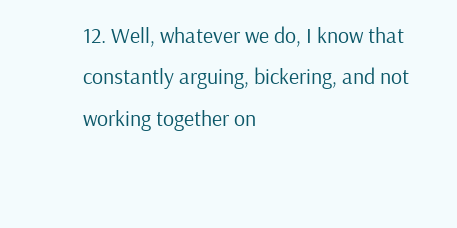12. Well, whatever we do, I know that constantly arguing, bickering, and not working together on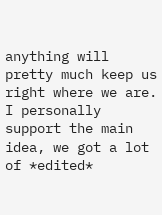anything will pretty much keep us right where we are. I personally support the main idea, we got a lot of *edited*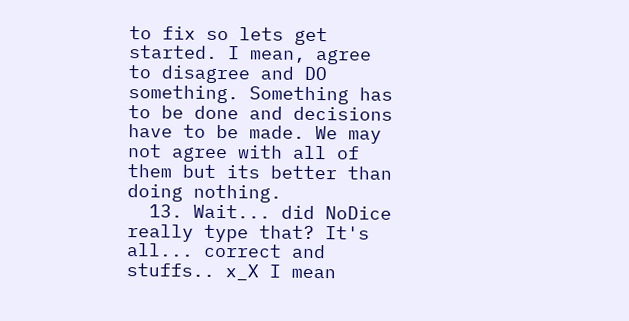to fix so lets get started. I mean, agree to disagree and DO something. Something has to be done and decisions have to be made. We may not agree with all of them but its better than doing nothing.
  13. Wait... did NoDice really type that? It's all... correct and stuffs.. x_X I mean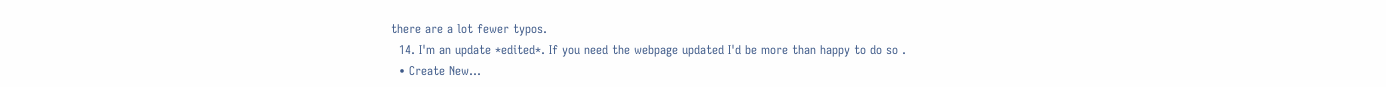there are a lot fewer typos.
  14. I'm an update *edited*. If you need the webpage updated I'd be more than happy to do so .
  • Create New...